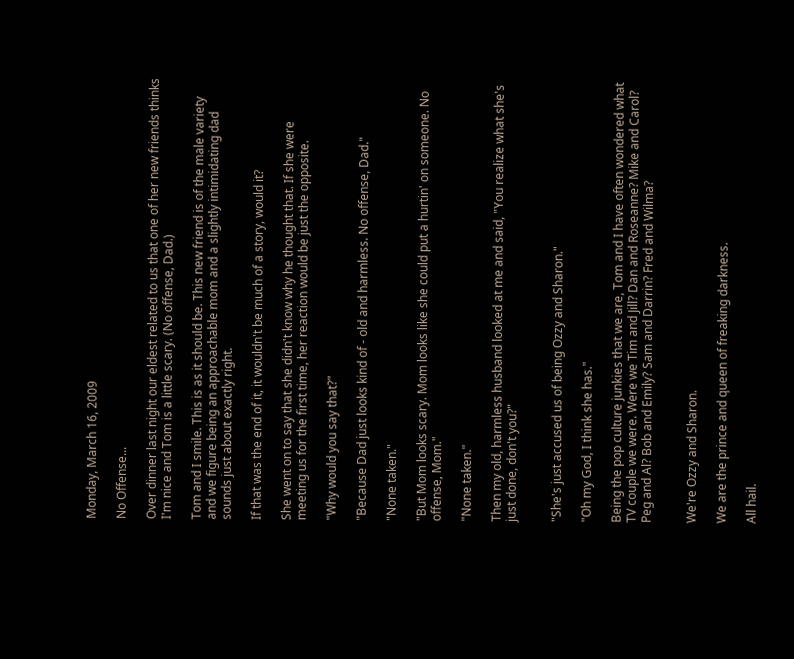Monday, March 16, 2009

No Offense...

Over dinner last night our eldest related to us that one of her new friends thinks I'm nice and Tom is a little scary. (No offense, Dad.)

Tom and I smile. This is as it should be. This new friend is of the male variety and we figure being an approachable mom and a slightly intimidating dad sounds just about exactly right.

If that was the end of it, it wouldn't be much of a story, would it?

She went on to say that she didn't know why he thought that. If she were meeting us for the first time, her reaction would be just the opposite.

"Why would you say that?"

"Because Dad just looks kind of - old and harmless. No offense, Dad."

"None taken."

"But Mom looks scary. Mom looks like she could put a hurtin' on someone. No offense, Mom."

"None taken."

Then my old, harmless husband looked at me and said, "You realize what she's just done, don't you?"


"She's just accused us of being Ozzy and Sharon."

"Oh my God, I think she has."

Being the pop culture junkies that we are, Tom and I have often wondered what TV couple we were. Were we Tim and Jill? Dan and Roseanne? Mike and Carol? Peg and Al? Bob and Emily? Sam and Darrin? Fred and Wilma?


We're Ozzy and Sharon.

We are the prince and queen of freaking darkness.

All hail.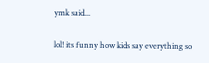ymk said...

lol! its funny how kids say everything so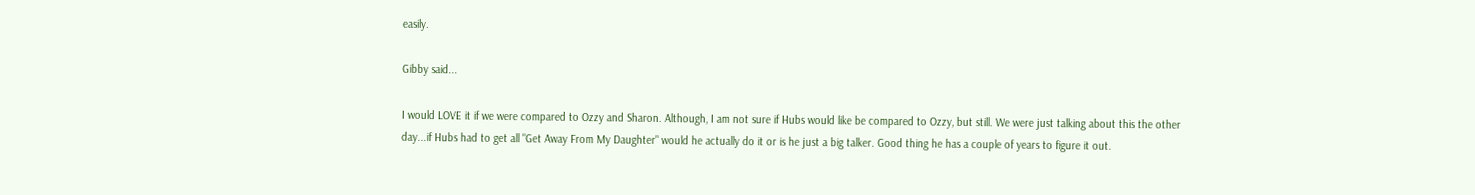easily.

Gibby said...

I would LOVE it if we were compared to Ozzy and Sharon. Although, I am not sure if Hubs would like be compared to Ozzy, but still. We were just talking about this the other day...if Hubs had to get all "Get Away From My Daughter" would he actually do it or is he just a big talker. Good thing he has a couple of years to figure it out.